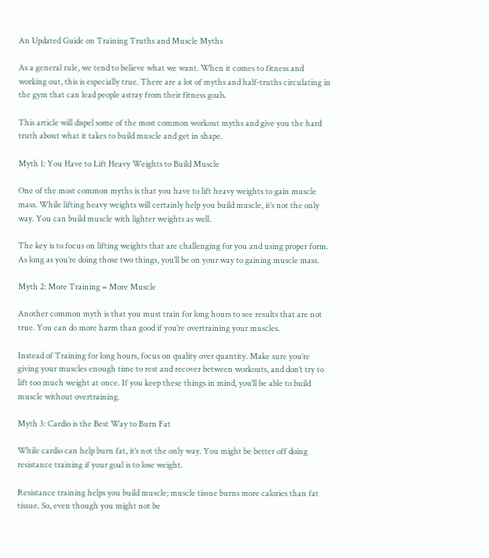An Updated Guide on Training Truths and Muscle Myths

As a general rule, we tend to believe what we want. When it comes to fitness and working out, this is especially true. There are a lot of myths and half-truths circulating in the gym that can lead people astray from their fitness goals.

This article will dispel some of the most common workout myths and give you the hard truth about what it takes to build muscle and get in shape.

Myth 1: You Have to Lift Heavy Weights to Build Muscle

One of the most common myths is that you have to lift heavy weights to gain muscle mass. While lifting heavy weights will certainly help you build muscle, it’s not the only way. You can build muscle with lighter weights as well.

The key is to focus on lifting weights that are challenging for you and using proper form. As long as you’re doing those two things, you’ll be on your way to gaining muscle mass.

Myth 2: More Training = More Muscle

Another common myth is that you must train for long hours to see results that are not true. You can do more harm than good if you’re overtraining your muscles.

Instead of Training for long hours, focus on quality over quantity. Make sure you’re giving your muscles enough time to rest and recover between workouts, and don’t try to lift too much weight at once. If you keep these things in mind, you’ll be able to build muscle without overtraining.

Myth 3: Cardio is the Best Way to Burn Fat

While cardio can help burn fat, it’s not the only way. You might be better off doing resistance training if your goal is to lose weight.

Resistance training helps you build muscle; muscle tissue burns more calories than fat tissue. So, even though you might not be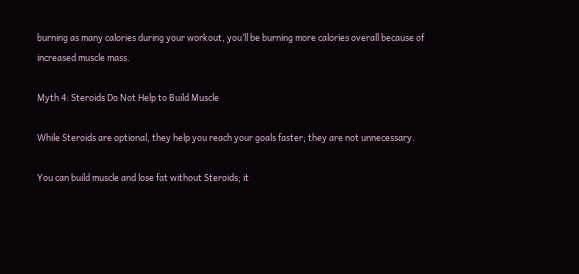burning as many calories during your workout, you’ll be burning more calories overall because of increased muscle mass.

Myth 4: Steroids Do Not Help to Build Muscle

While Steroids are optional, they help you reach your goals faster; they are not unnecessary.

You can build muscle and lose fat without Steroids; it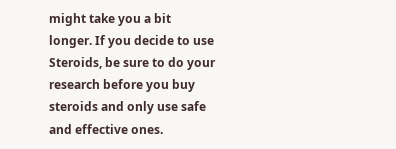might take you a bit longer. If you decide to use Steroids, be sure to do your research before you buy steroids and only use safe and effective ones.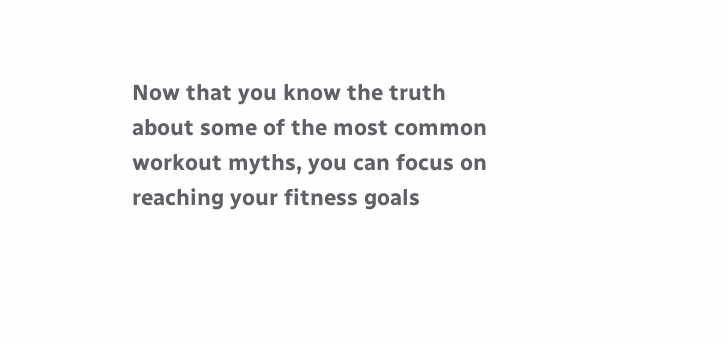Now that you know the truth about some of the most common workout myths, you can focus on reaching your fitness goals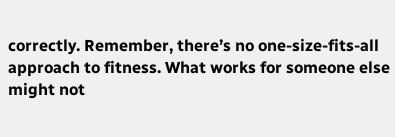correctly. Remember, there’s no one-size-fits-all approach to fitness. What works for someone else might not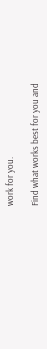work for you.

Find what works best for you and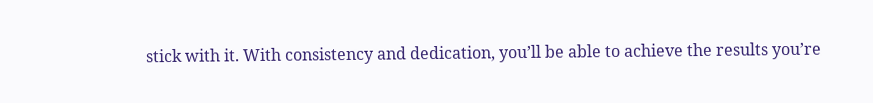stick with it. With consistency and dedication, you’ll be able to achieve the results you’re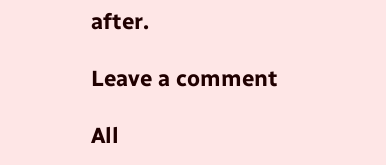after.

Leave a comment

All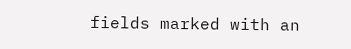fields marked with an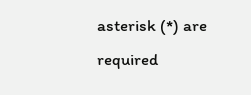asterisk (*) are required